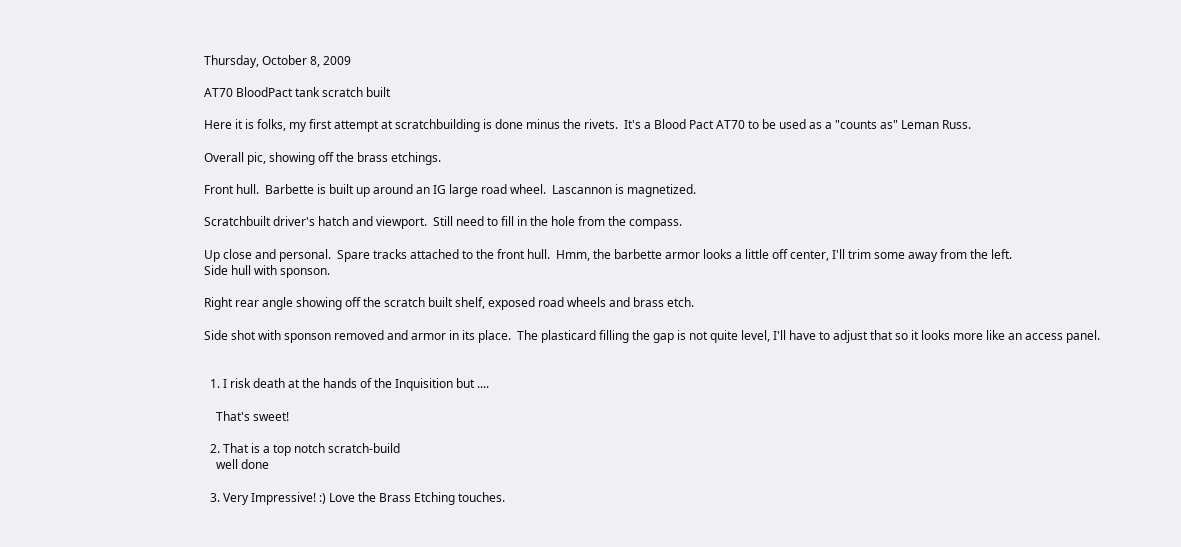Thursday, October 8, 2009

AT70 BloodPact tank scratch built

Here it is folks, my first attempt at scratchbuilding is done minus the rivets.  It's a Blood Pact AT70 to be used as a "counts as" Leman Russ.

Overall pic, showing off the brass etchings.

Front hull.  Barbette is built up around an IG large road wheel.  Lascannon is magnetized.

Scratchbuilt driver's hatch and viewport.  Still need to fill in the hole from the compass.

Up close and personal.  Spare tracks attached to the front hull.  Hmm, the barbette armor looks a little off center, I'll trim some away from the left.
Side hull with sponson.

Right rear angle showing off the scratch built shelf, exposed road wheels and brass etch.

Side shot with sponson removed and armor in its place.  The plasticard filling the gap is not quite level, I'll have to adjust that so it looks more like an access panel.


  1. I risk death at the hands of the Inquisition but ....

    That's sweet!

  2. That is a top notch scratch-build
    well done

  3. Very Impressive! :) Love the Brass Etching touches.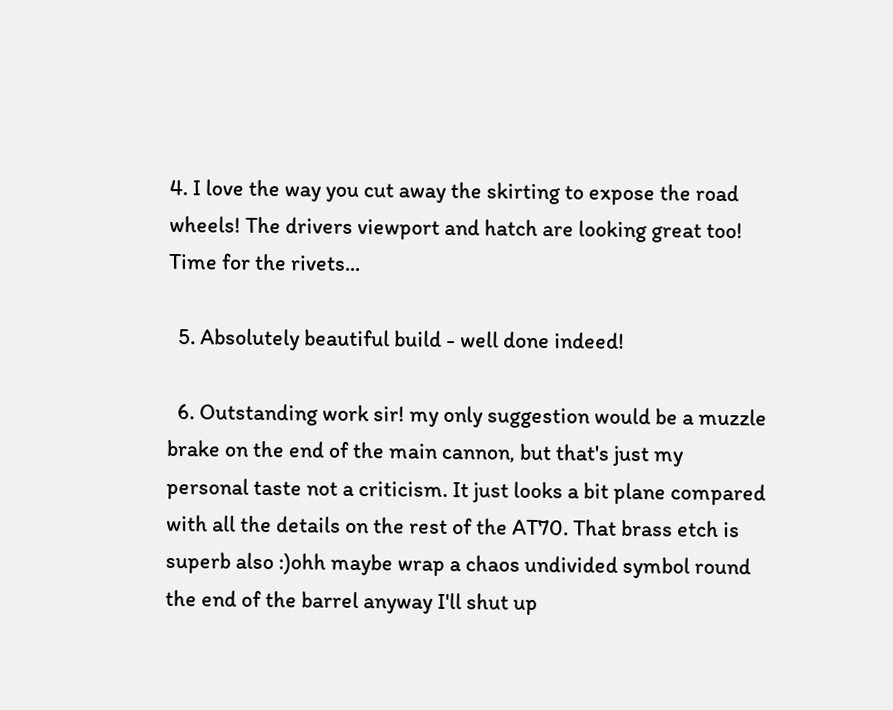4. I love the way you cut away the skirting to expose the road wheels! The drivers viewport and hatch are looking great too! Time for the rivets...

  5. Absolutely beautiful build - well done indeed!

  6. Outstanding work sir! my only suggestion would be a muzzle brake on the end of the main cannon, but that's just my personal taste not a criticism. It just looks a bit plane compared with all the details on the rest of the AT70. That brass etch is superb also :)ohh maybe wrap a chaos undivided symbol round the end of the barrel anyway I'll shut up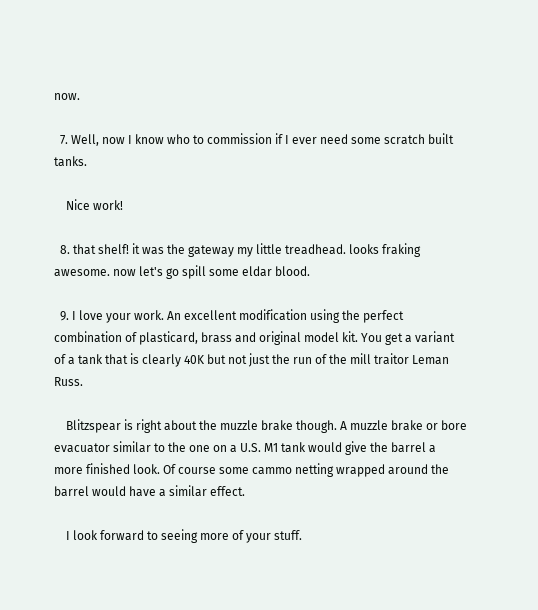now.

  7. Well, now I know who to commission if I ever need some scratch built tanks.

    Nice work!

  8. that shelf! it was the gateway my little treadhead. looks fraking awesome. now let's go spill some eldar blood.

  9. I love your work. An excellent modification using the perfect combination of plasticard, brass and original model kit. You get a variant of a tank that is clearly 40K but not just the run of the mill traitor Leman Russ.

    Blitzspear is right about the muzzle brake though. A muzzle brake or bore evacuator similar to the one on a U.S. M1 tank would give the barrel a more finished look. Of course some cammo netting wrapped around the barrel would have a similar effect.

    I look forward to seeing more of your stuff.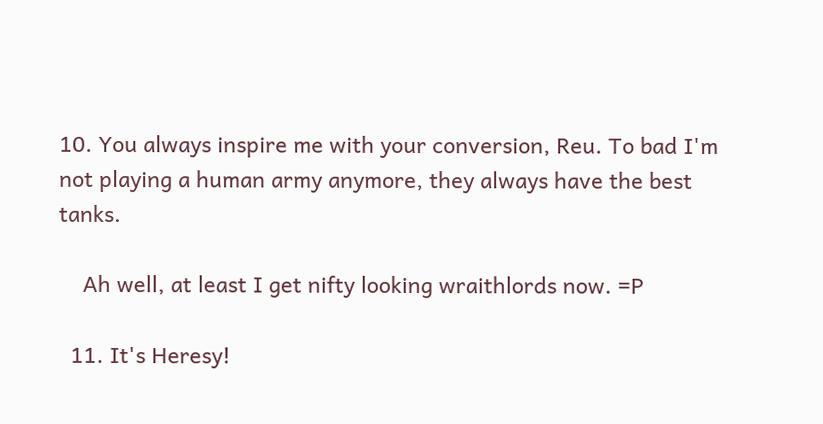10. You always inspire me with your conversion, Reu. To bad I'm not playing a human army anymore, they always have the best tanks.

    Ah well, at least I get nifty looking wraithlords now. =P

  11. It's Heresy!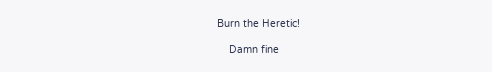Burn the Heretic!

    Damn fine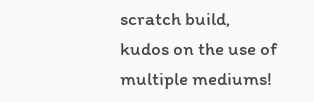scratch build, kudos on the use of multiple mediums!